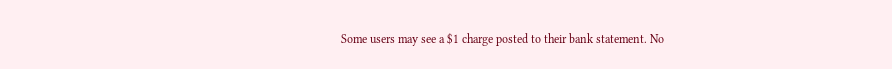Some users may see a $1 charge posted to their bank statement. No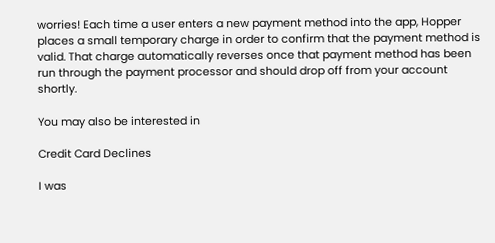worries! Each time a user enters a new payment method into the app, Hopper places a small temporary charge in order to confirm that the payment method is valid. That charge automatically reverses once that payment method has been run through the payment processor and should drop off from your account shortly.

You may also be interested in

Credit Card Declines

I was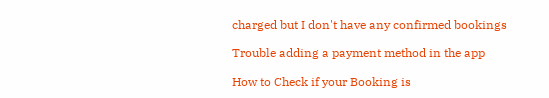charged but I don't have any confirmed bookings

Trouble adding a payment method in the app

How to Check if your Booking is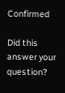Confirmed

Did this answer your question?